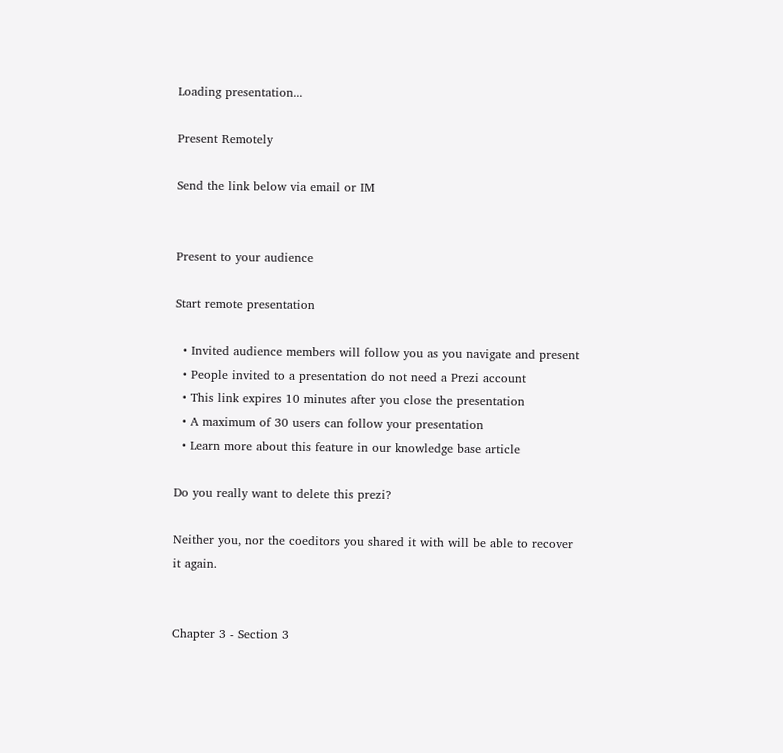Loading presentation...

Present Remotely

Send the link below via email or IM


Present to your audience

Start remote presentation

  • Invited audience members will follow you as you navigate and present
  • People invited to a presentation do not need a Prezi account
  • This link expires 10 minutes after you close the presentation
  • A maximum of 30 users can follow your presentation
  • Learn more about this feature in our knowledge base article

Do you really want to delete this prezi?

Neither you, nor the coeditors you shared it with will be able to recover it again.


Chapter 3 - Section 3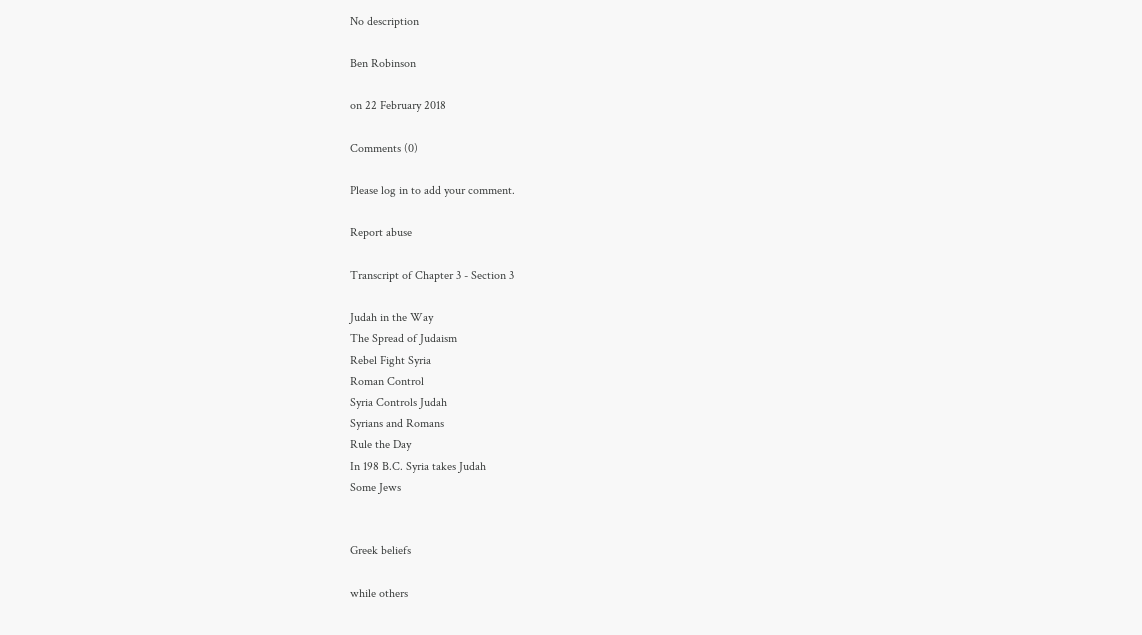No description

Ben Robinson

on 22 February 2018

Comments (0)

Please log in to add your comment.

Report abuse

Transcript of Chapter 3 - Section 3

Judah in the Way
The Spread of Judaism
Rebel Fight Syria
Roman Control
Syria Controls Judah
Syrians and Romans
Rule the Day
In 198 B.C. Syria takes Judah
Some Jews


Greek beliefs

while others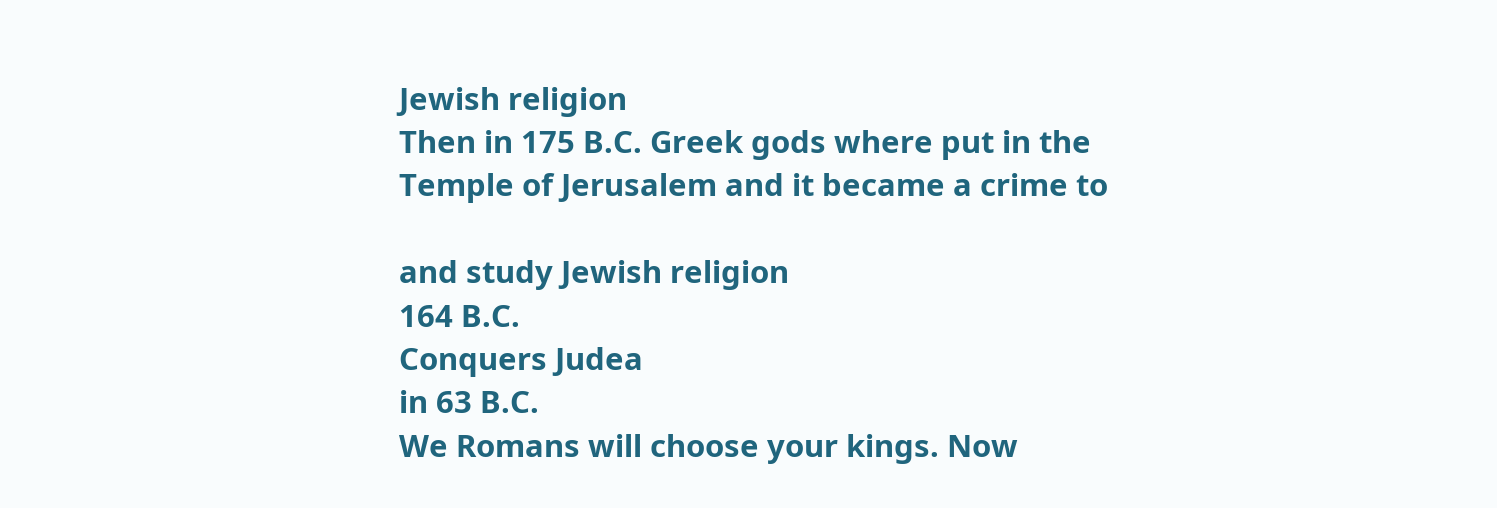Jewish religion
Then in 175 B.C. Greek gods where put in the
Temple of Jerusalem and it became a crime to

and study Jewish religion
164 B.C.
Conquers Judea
in 63 B.C.
We Romans will choose your kings. Now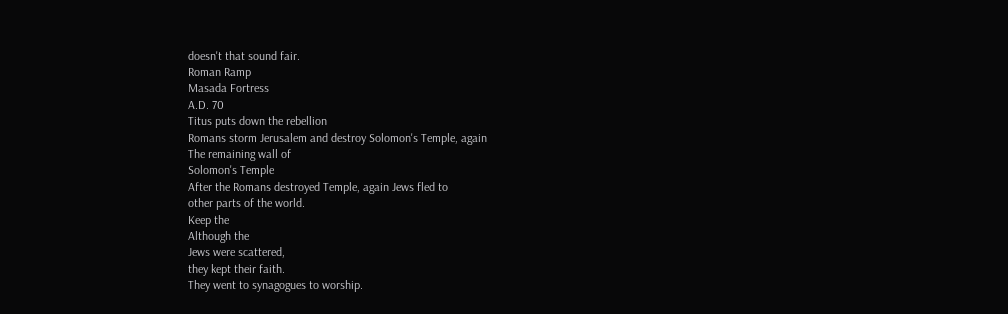doesn't that sound fair.
Roman Ramp
Masada Fortress
A.D. 70
Titus puts down the rebellion
Romans storm Jerusalem and destroy Solomon's Temple, again
The remaining wall of
Solomon's Temple
After the Romans destroyed Temple, again Jews fled to
other parts of the world.
Keep the
Although the
Jews were scattered,
they kept their faith.
They went to synagogues to worship.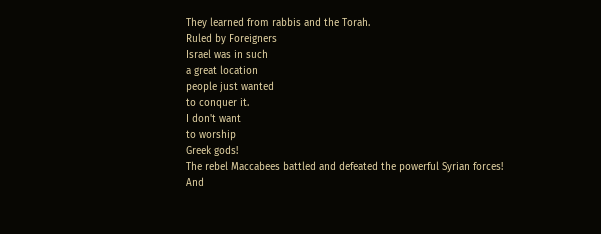They learned from rabbis and the Torah.
Ruled by Foreigners
Israel was in such
a great location
people just wanted
to conquer it.
I don't want
to worship
Greek gods!
The rebel Maccabees battled and defeated the powerful Syrian forces!
And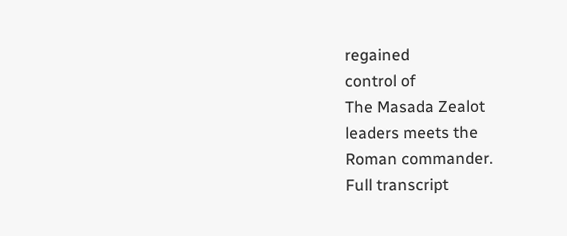regained
control of
The Masada Zealot
leaders meets the
Roman commander.
Full transcript